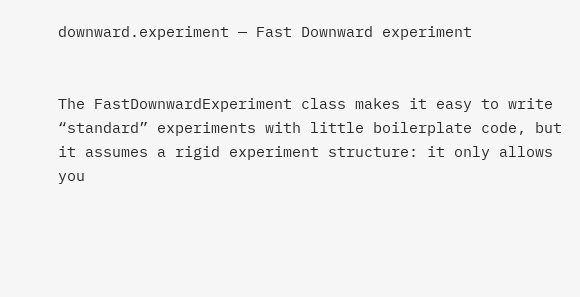downward.experiment — Fast Downward experiment


The FastDownwardExperiment class makes it easy to write “standard” experiments with little boilerplate code, but it assumes a rigid experiment structure: it only allows you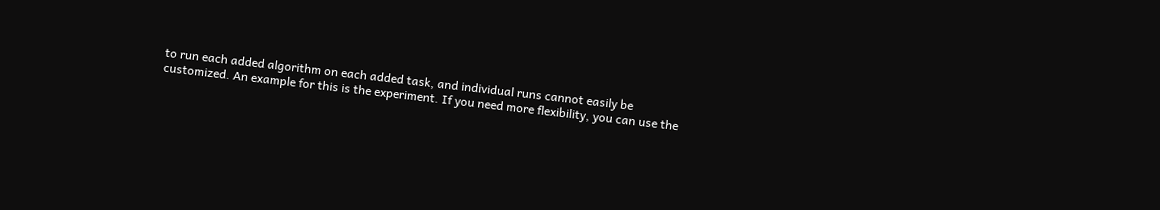to run each added algorithm on each added task, and individual runs cannot easily be customized. An example for this is the experiment. If you need more flexibility, you can use the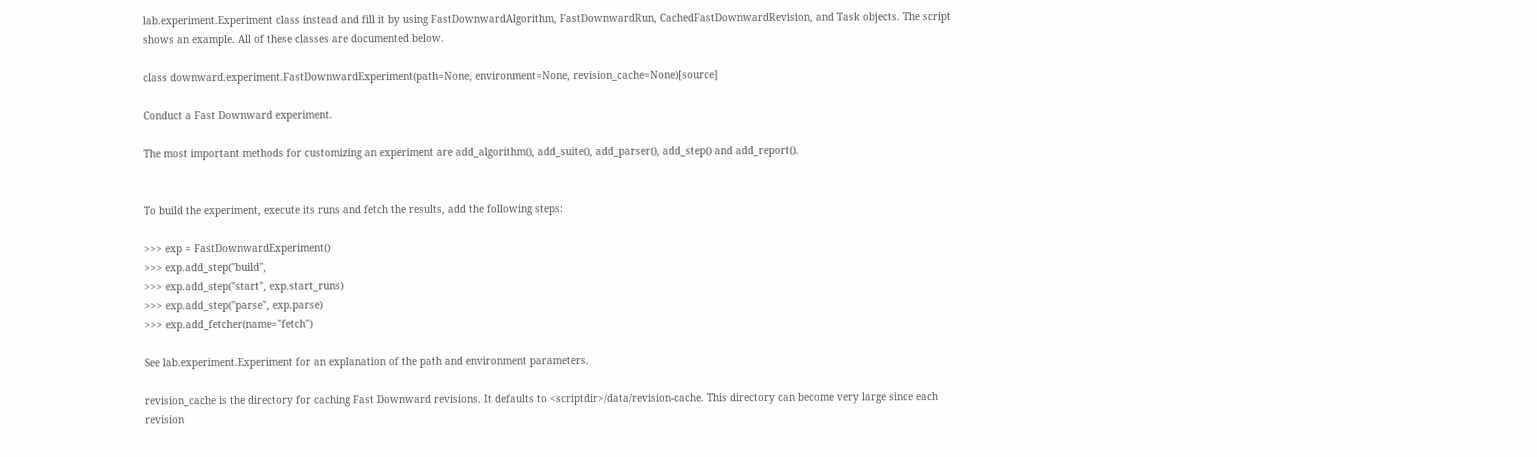lab.experiment.Experiment class instead and fill it by using FastDownwardAlgorithm, FastDownwardRun, CachedFastDownwardRevision, and Task objects. The script shows an example. All of these classes are documented below.

class downward.experiment.FastDownwardExperiment(path=None, environment=None, revision_cache=None)[source]

Conduct a Fast Downward experiment.

The most important methods for customizing an experiment are add_algorithm(), add_suite(), add_parser(), add_step() and add_report().


To build the experiment, execute its runs and fetch the results, add the following steps:

>>> exp = FastDownwardExperiment()
>>> exp.add_step("build",
>>> exp.add_step("start", exp.start_runs)
>>> exp.add_step("parse", exp.parse)
>>> exp.add_fetcher(name="fetch")

See lab.experiment.Experiment for an explanation of the path and environment parameters.

revision_cache is the directory for caching Fast Downward revisions. It defaults to <scriptdir>/data/revision-cache. This directory can become very large since each revision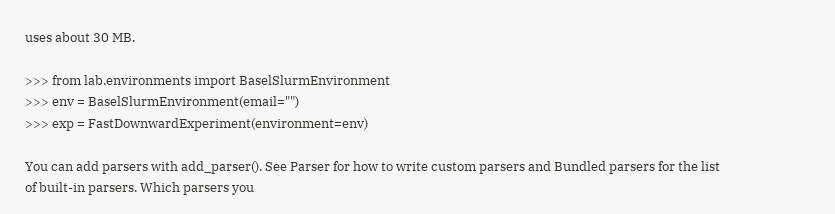uses about 30 MB.

>>> from lab.environments import BaselSlurmEnvironment
>>> env = BaselSlurmEnvironment(email="")
>>> exp = FastDownwardExperiment(environment=env)

You can add parsers with add_parser(). See Parser for how to write custom parsers and Bundled parsers for the list of built-in parsers. Which parsers you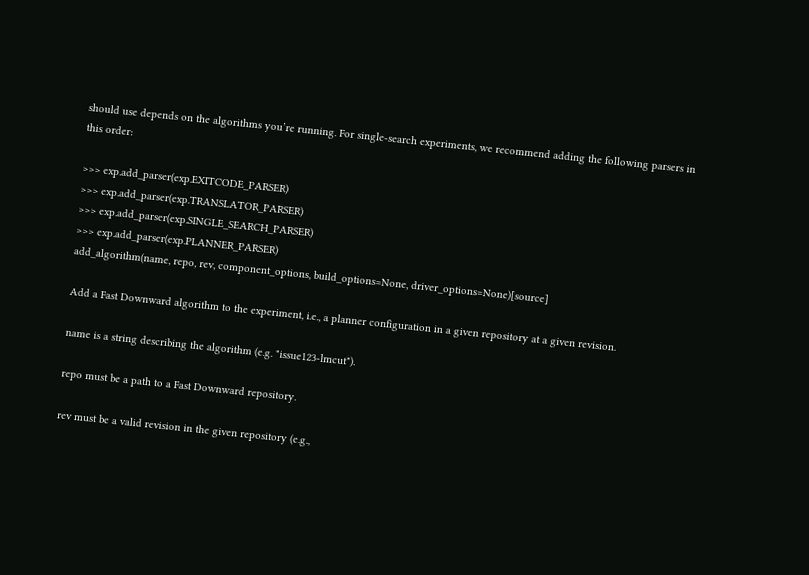should use depends on the algorithms you’re running. For single-search experiments, we recommend adding the following parsers in this order:

>>> exp.add_parser(exp.EXITCODE_PARSER)
>>> exp.add_parser(exp.TRANSLATOR_PARSER)
>>> exp.add_parser(exp.SINGLE_SEARCH_PARSER)
>>> exp.add_parser(exp.PLANNER_PARSER)
add_algorithm(name, repo, rev, component_options, build_options=None, driver_options=None)[source]

Add a Fast Downward algorithm to the experiment, i.e., a planner configuration in a given repository at a given revision.

name is a string describing the algorithm (e.g. "issue123-lmcut").

repo must be a path to a Fast Downward repository.

rev must be a valid revision in the given repository (e.g.,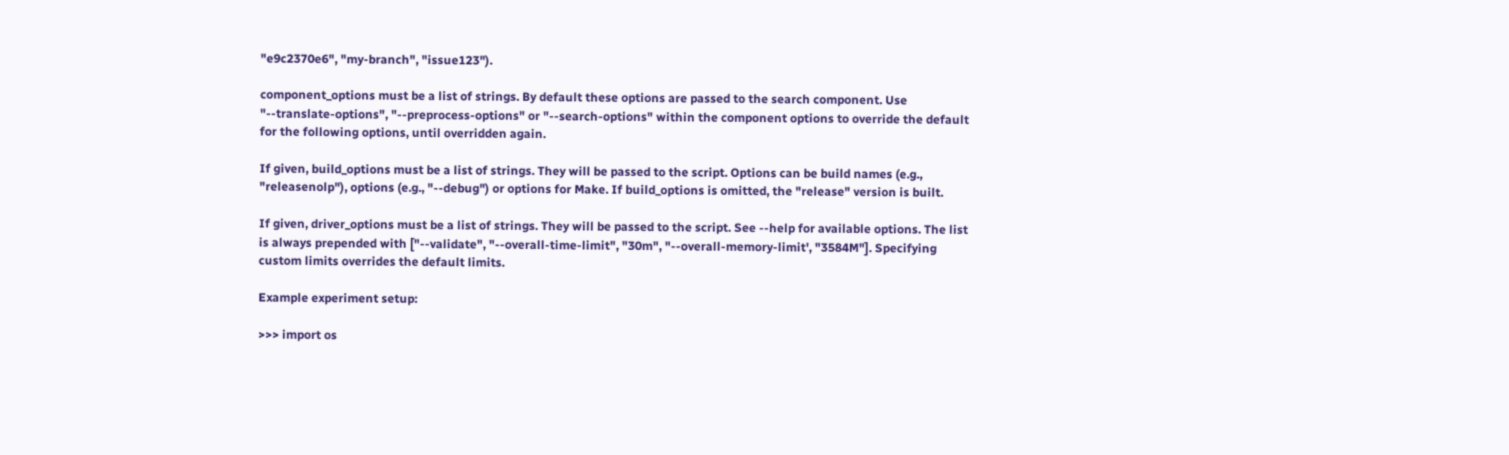"e9c2370e6", "my-branch", "issue123").

component_options must be a list of strings. By default these options are passed to the search component. Use "--translate-options", "--preprocess-options" or "--search-options" within the component options to override the default for the following options, until overridden again.

If given, build_options must be a list of strings. They will be passed to the script. Options can be build names (e.g., "releasenolp"), options (e.g., "--debug") or options for Make. If build_options is omitted, the "release" version is built.

If given, driver_options must be a list of strings. They will be passed to the script. See --help for available options. The list is always prepended with ["--validate", "--overall-time-limit", "30m", "--overall-memory-limit', "3584M"]. Specifying custom limits overrides the default limits.

Example experiment setup:

>>> import os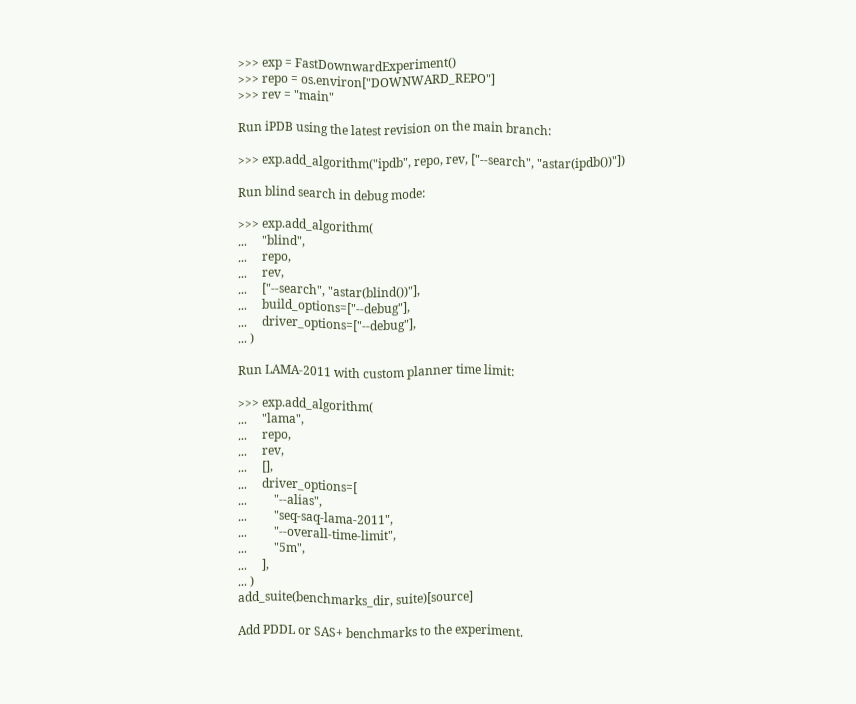>>> exp = FastDownwardExperiment()
>>> repo = os.environ["DOWNWARD_REPO"]
>>> rev = "main"

Run iPDB using the latest revision on the main branch:

>>> exp.add_algorithm("ipdb", repo, rev, ["--search", "astar(ipdb())"])

Run blind search in debug mode:

>>> exp.add_algorithm(
...     "blind",
...     repo,
...     rev,
...     ["--search", "astar(blind())"],
...     build_options=["--debug"],
...     driver_options=["--debug"],
... )

Run LAMA-2011 with custom planner time limit:

>>> exp.add_algorithm(
...     "lama",
...     repo,
...     rev,
...     [],
...     driver_options=[
...         "--alias",
...         "seq-saq-lama-2011",
...         "--overall-time-limit",
...         "5m",
...     ],
... )
add_suite(benchmarks_dir, suite)[source]

Add PDDL or SAS+ benchmarks to the experiment.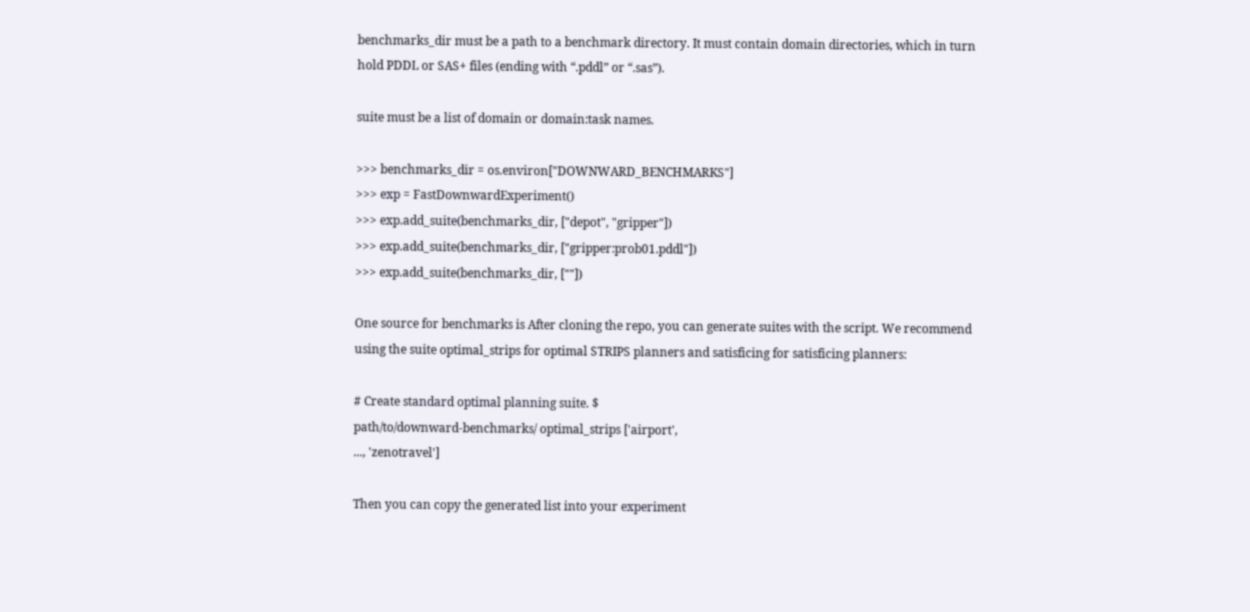benchmarks_dir must be a path to a benchmark directory. It must contain domain directories, which in turn hold PDDL or SAS+ files (ending with “.pddl” or “.sas”).

suite must be a list of domain or domain:task names.

>>> benchmarks_dir = os.environ["DOWNWARD_BENCHMARKS"]
>>> exp = FastDownwardExperiment()
>>> exp.add_suite(benchmarks_dir, ["depot", "gripper"])
>>> exp.add_suite(benchmarks_dir, ["gripper:prob01.pddl"])
>>> exp.add_suite(benchmarks_dir, [""])

One source for benchmarks is After cloning the repo, you can generate suites with the script. We recommend using the suite optimal_strips for optimal STRIPS planners and satisficing for satisficing planners:

# Create standard optimal planning suite. $
path/to/downward-benchmarks/ optimal_strips ['airport',
..., 'zenotravel']

Then you can copy the generated list into your experiment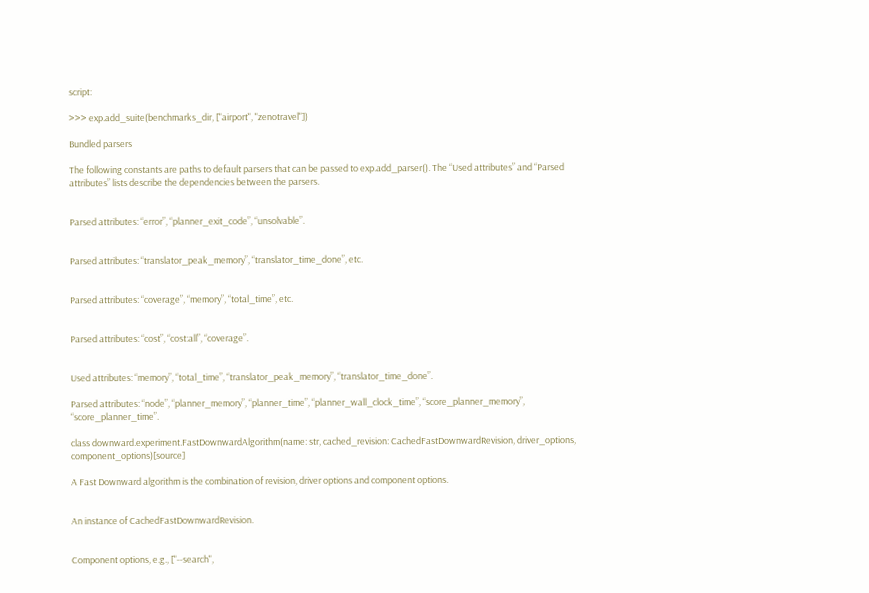script:

>>> exp.add_suite(benchmarks_dir, ["airport", "zenotravel"])

Bundled parsers

The following constants are paths to default parsers that can be passed to exp.add_parser(). The “Used attributes” and “Parsed attributes” lists describe the dependencies between the parsers.


Parsed attributes: “error”, “planner_exit_code”, “unsolvable”.


Parsed attributes: “translator_peak_memory”, “translator_time_done”, etc.


Parsed attributes: “coverage”, “memory”, “total_time”, etc.


Parsed attributes: “cost”, “cost:all”, “coverage”.


Used attributes: “memory”, “total_time”, “translator_peak_memory”, “translator_time_done”.

Parsed attributes: “node”, “planner_memory”, “planner_time”, “planner_wall_clock_time”, “score_planner_memory”, “score_planner_time”.

class downward.experiment.FastDownwardAlgorithm(name: str, cached_revision: CachedFastDownwardRevision, driver_options, component_options)[source]

A Fast Downward algorithm is the combination of revision, driver options and component options.


An instance of CachedFastDownwardRevision.


Component options, e.g., ["--search",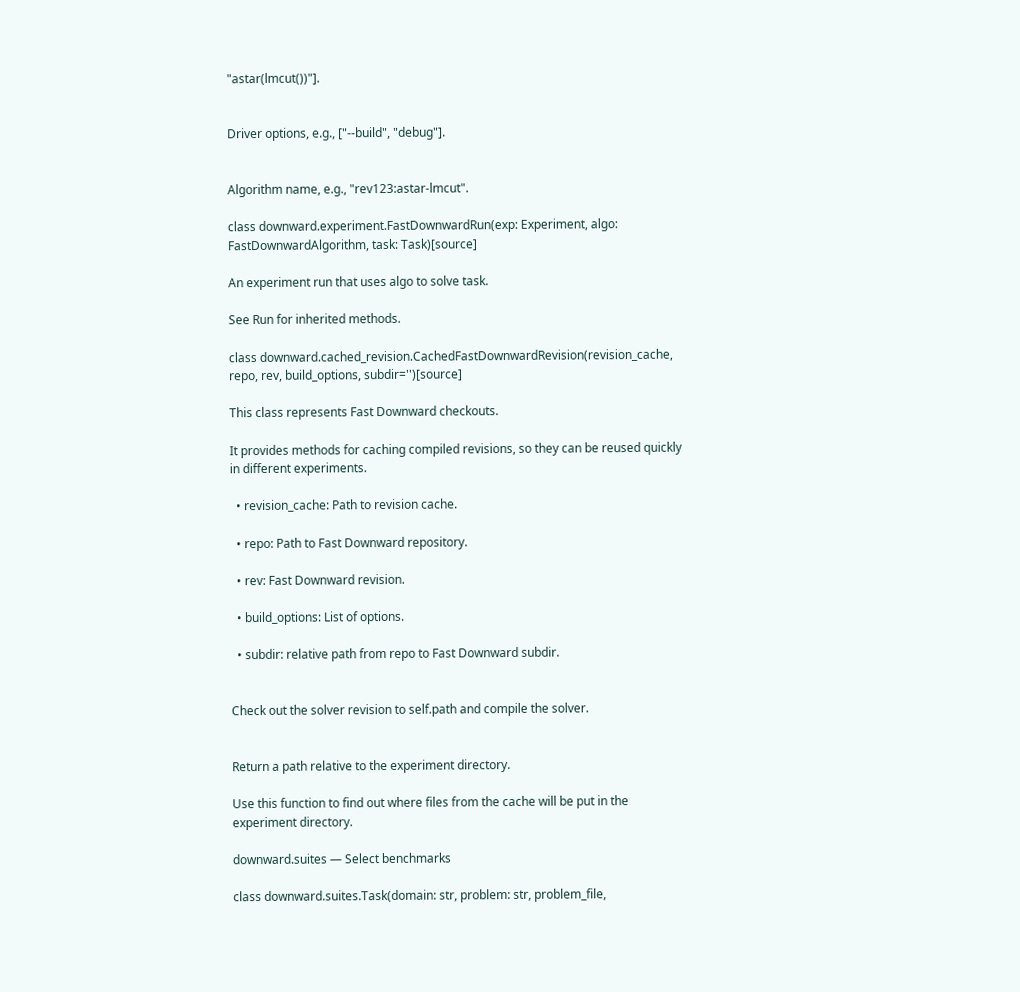"astar(lmcut())"].


Driver options, e.g., ["--build", "debug"].


Algorithm name, e.g., "rev123:astar-lmcut".

class downward.experiment.FastDownwardRun(exp: Experiment, algo: FastDownwardAlgorithm, task: Task)[source]

An experiment run that uses algo to solve task.

See Run for inherited methods.

class downward.cached_revision.CachedFastDownwardRevision(revision_cache, repo, rev, build_options, subdir='')[source]

This class represents Fast Downward checkouts.

It provides methods for caching compiled revisions, so they can be reused quickly in different experiments.

  • revision_cache: Path to revision cache.

  • repo: Path to Fast Downward repository.

  • rev: Fast Downward revision.

  • build_options: List of options.

  • subdir: relative path from repo to Fast Downward subdir.


Check out the solver revision to self.path and compile the solver.


Return a path relative to the experiment directory.

Use this function to find out where files from the cache will be put in the experiment directory.

downward.suites — Select benchmarks

class downward.suites.Task(domain: str, problem: str, problem_file,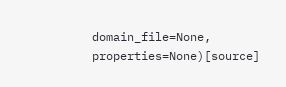domain_file=None, properties=None)[source]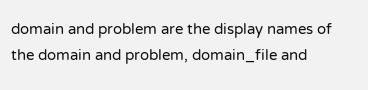domain and problem are the display names of the domain and problem, domain_file and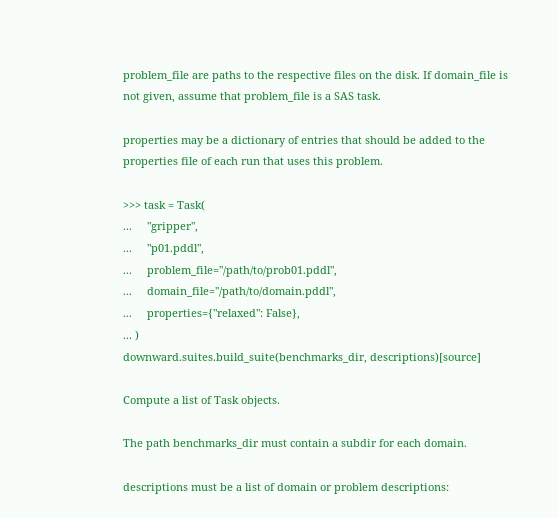problem_file are paths to the respective files on the disk. If domain_file is not given, assume that problem_file is a SAS task.

properties may be a dictionary of entries that should be added to the properties file of each run that uses this problem.

>>> task = Task(
...     "gripper",
...     "p01.pddl",
...     problem_file="/path/to/prob01.pddl",
...     domain_file="/path/to/domain.pddl",
...     properties={"relaxed": False},
... )
downward.suites.build_suite(benchmarks_dir, descriptions)[source]

Compute a list of Task objects.

The path benchmarks_dir must contain a subdir for each domain.

descriptions must be a list of domain or problem descriptions: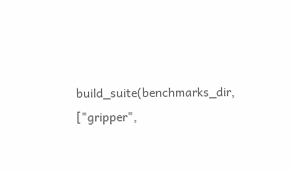build_suite(benchmarks_dir, ["gripper",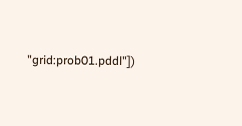"grid:prob01.pddl"])